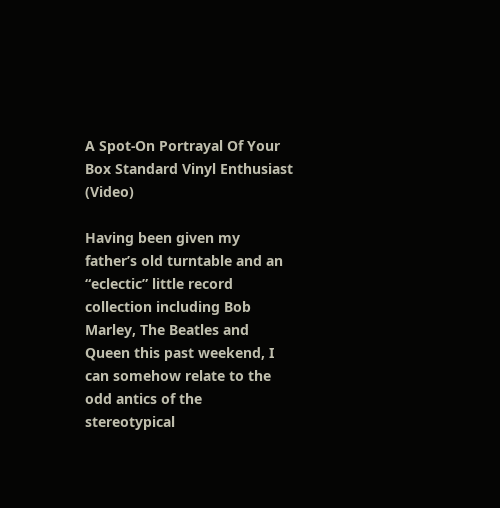A Spot-On Portrayal Of Your Box Standard Vinyl Enthusiast (Video)

Having been given my father’s old turntable and an “eclectic” little record collection including Bob Marley, The Beatles and Queen this past weekend, I can somehow relate to the odd antics of the stereotypical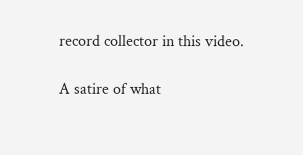record collector in this video.

A satire of what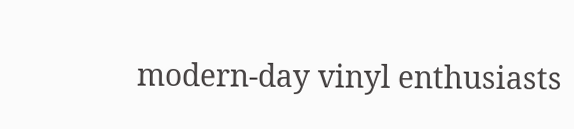modern-day vinyl enthusiasts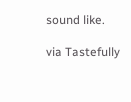sound like.

via Tastefully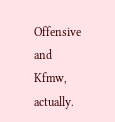Offensive and Kfmw, actually.